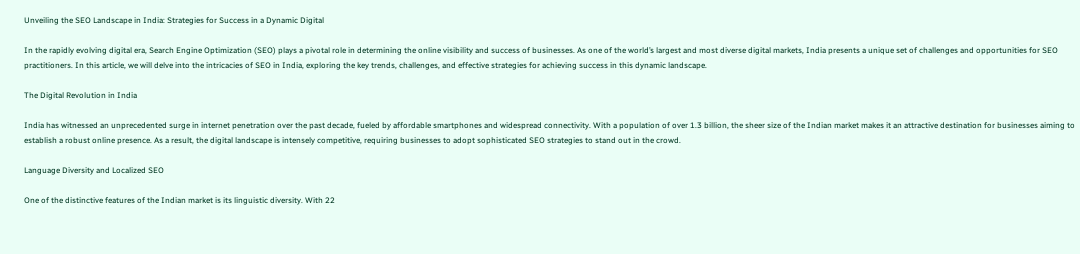Unveiling the SEO Landscape in India: Strategies for Success in a Dynamic Digital

In the rapidly evolving digital era, Search Engine Optimization (SEO) plays a pivotal role in determining the online visibility and success of businesses. As one of the world’s largest and most diverse digital markets, India presents a unique set of challenges and opportunities for SEO practitioners. In this article, we will delve into the intricacies of SEO in India, exploring the key trends, challenges, and effective strategies for achieving success in this dynamic landscape.

The Digital Revolution in India

India has witnessed an unprecedented surge in internet penetration over the past decade, fueled by affordable smartphones and widespread connectivity. With a population of over 1.3 billion, the sheer size of the Indian market makes it an attractive destination for businesses aiming to establish a robust online presence. As a result, the digital landscape is intensely competitive, requiring businesses to adopt sophisticated SEO strategies to stand out in the crowd.

Language Diversity and Localized SEO

One of the distinctive features of the Indian market is its linguistic diversity. With 22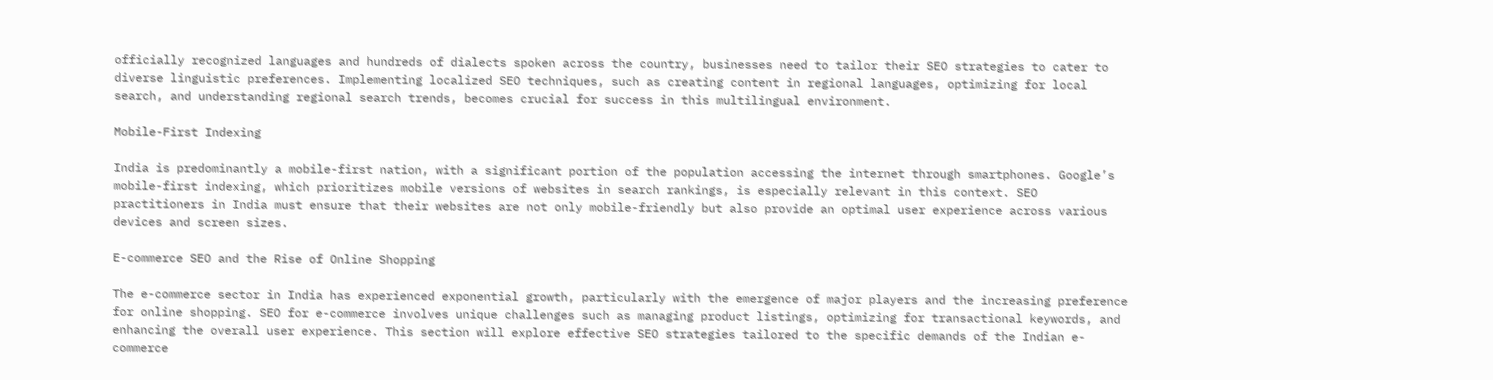officially recognized languages and hundreds of dialects spoken across the country, businesses need to tailor their SEO strategies to cater to diverse linguistic preferences. Implementing localized SEO techniques, such as creating content in regional languages, optimizing for local search, and understanding regional search trends, becomes crucial for success in this multilingual environment.

Mobile-First Indexing

India is predominantly a mobile-first nation, with a significant portion of the population accessing the internet through smartphones. Google’s mobile-first indexing, which prioritizes mobile versions of websites in search rankings, is especially relevant in this context. SEO practitioners in India must ensure that their websites are not only mobile-friendly but also provide an optimal user experience across various devices and screen sizes.

E-commerce SEO and the Rise of Online Shopping

The e-commerce sector in India has experienced exponential growth, particularly with the emergence of major players and the increasing preference for online shopping. SEO for e-commerce involves unique challenges such as managing product listings, optimizing for transactional keywords, and enhancing the overall user experience. This section will explore effective SEO strategies tailored to the specific demands of the Indian e-commerce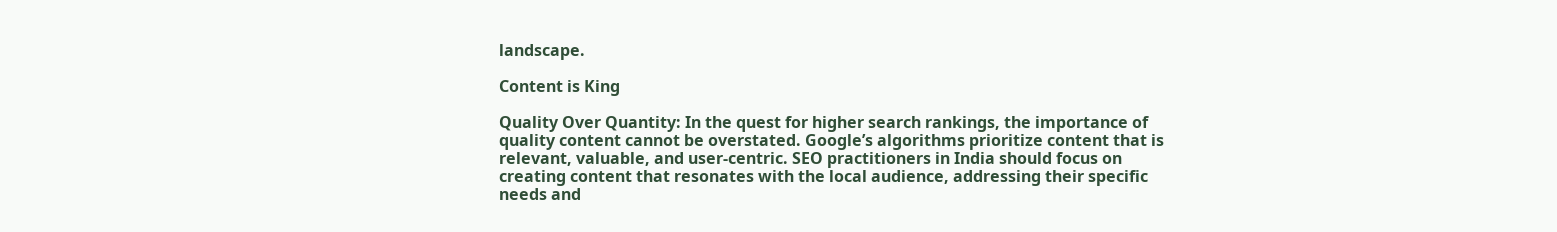landscape.

Content is King

Quality Over Quantity: In the quest for higher search rankings, the importance of quality content cannot be overstated. Google’s algorithms prioritize content that is relevant, valuable, and user-centric. SEO practitioners in India should focus on creating content that resonates with the local audience, addressing their specific needs and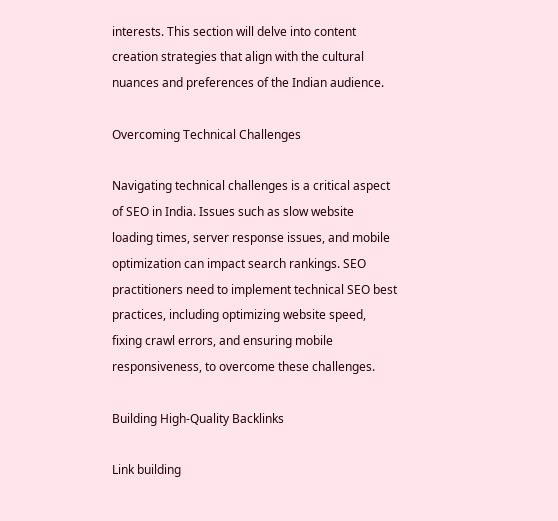interests. This section will delve into content creation strategies that align with the cultural nuances and preferences of the Indian audience.

Overcoming Technical Challenges

Navigating technical challenges is a critical aspect of SEO in India. Issues such as slow website loading times, server response issues, and mobile optimization can impact search rankings. SEO practitioners need to implement technical SEO best practices, including optimizing website speed, fixing crawl errors, and ensuring mobile responsiveness, to overcome these challenges.

Building High-Quality Backlinks

Link building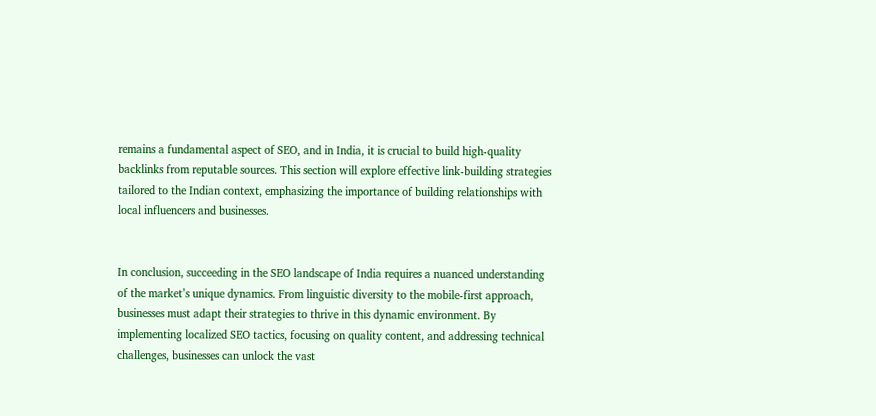remains a fundamental aspect of SEO, and in India, it is crucial to build high-quality backlinks from reputable sources. This section will explore effective link-building strategies tailored to the Indian context, emphasizing the importance of building relationships with local influencers and businesses.


In conclusion, succeeding in the SEO landscape of India requires a nuanced understanding of the market’s unique dynamics. From linguistic diversity to the mobile-first approach, businesses must adapt their strategies to thrive in this dynamic environment. By implementing localized SEO tactics, focusing on quality content, and addressing technical challenges, businesses can unlock the vast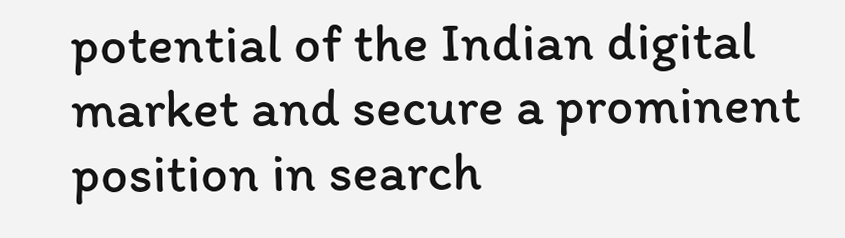potential of the Indian digital market and secure a prominent position in search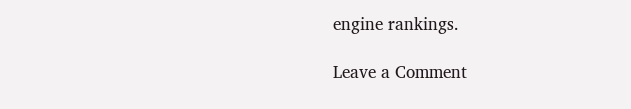engine rankings.

Leave a Comment